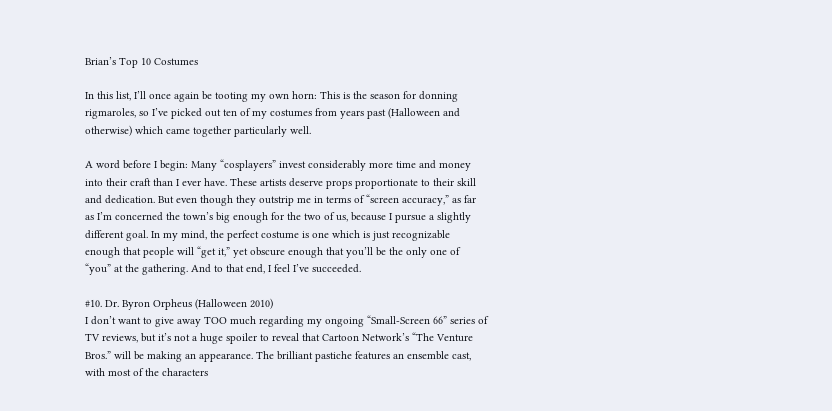Brian’s Top 10 Costumes

In this list, I’ll once again be tooting my own horn: This is the season for donning rigmaroles, so I’ve picked out ten of my costumes from years past (Halloween and otherwise) which came together particularly well.

A word before I begin: Many “cosplayers” invest considerably more time and money into their craft than I ever have. These artists deserve props proportionate to their skill and dedication. But even though they outstrip me in terms of “screen accuracy,” as far as I’m concerned the town’s big enough for the two of us, because I pursue a slightly different goal. In my mind, the perfect costume is one which is just recognizable enough that people will “get it,” yet obscure enough that you’ll be the only one of “you” at the gathering. And to that end, I feel I’ve succeeded.

#10. Dr. Byron Orpheus (Halloween 2010)
I don’t want to give away TOO much regarding my ongoing “Small-Screen 66” series of TV reviews, but it’s not a huge spoiler to reveal that Cartoon Network’s “The Venture Bros.” will be making an appearance. The brilliant pastiche features an ensemble cast, with most of the characters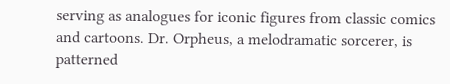serving as analogues for iconic figures from classic comics and cartoons. Dr. Orpheus, a melodramatic sorcerer, is patterned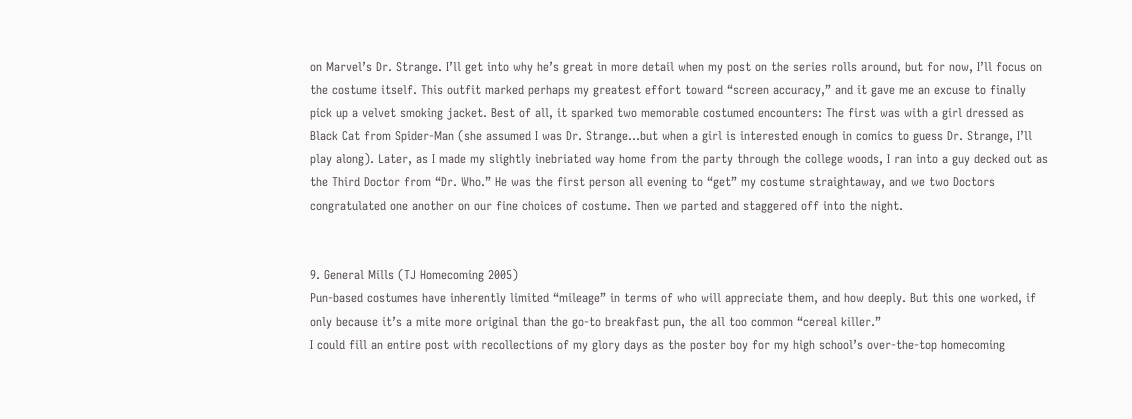on Marvel’s Dr. Strange. I’ll get into why he’s great in more detail when my post on the series rolls around, but for now, I’ll focus on the costume itself. This outfit marked perhaps my greatest effort toward “screen accuracy,” and it gave me an excuse to finally pick up a velvet smoking jacket. Best of all, it sparked two memorable costumed encounters: The first was with a girl dressed as Black Cat from Spider-Man (she assumed I was Dr. Strange…but when a girl is interested enough in comics to guess Dr. Strange, I’ll play along). Later, as I made my slightly inebriated way home from the party through the college woods, I ran into a guy decked out as the Third Doctor from “Dr. Who.” He was the first person all evening to “get” my costume straightaway, and we two Doctors congratulated one another on our fine choices of costume. Then we parted and staggered off into the night.


9. General Mills (TJ Homecoming 2005)
Pun-based costumes have inherently limited “mileage” in terms of who will appreciate them, and how deeply. But this one worked, if only because it’s a mite more original than the go-to breakfast pun, the all too common “cereal killer.”
I could fill an entire post with recollections of my glory days as the poster boy for my high school’s over-the-top homecoming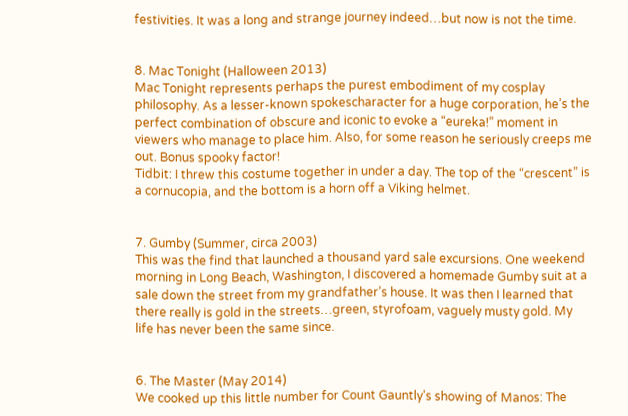festivities. It was a long and strange journey indeed…but now is not the time.


8. Mac Tonight (Halloween 2013)
Mac Tonight represents perhaps the purest embodiment of my cosplay philosophy. As a lesser-known spokescharacter for a huge corporation, he’s the perfect combination of obscure and iconic to evoke a “eureka!” moment in viewers who manage to place him. Also, for some reason he seriously creeps me out. Bonus spooky factor!
Tidbit: I threw this costume together in under a day. The top of the “crescent” is a cornucopia, and the bottom is a horn off a Viking helmet.


7. Gumby (Summer, circa 2003)
This was the find that launched a thousand yard sale excursions. One weekend morning in Long Beach, Washington, I discovered a homemade Gumby suit at a sale down the street from my grandfather’s house. It was then I learned that there really is gold in the streets…green, styrofoam, vaguely musty gold. My life has never been the same since.


6. The Master (May 2014)
We cooked up this little number for Count Gauntly’s showing of Manos: The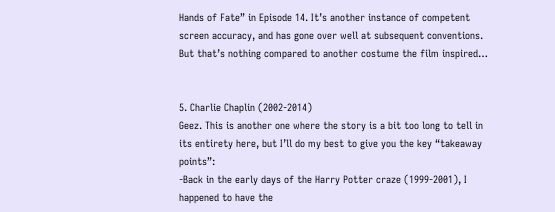Hands of Fate” in Episode 14. It’s another instance of competent screen accuracy, and has gone over well at subsequent conventions. But that’s nothing compared to another costume the film inspired…


5. Charlie Chaplin (2002-2014)
Geez. This is another one where the story is a bit too long to tell in its entirety here, but I’ll do my best to give you the key “takeaway points”:
-Back in the early days of the Harry Potter craze (1999-2001), I happened to have the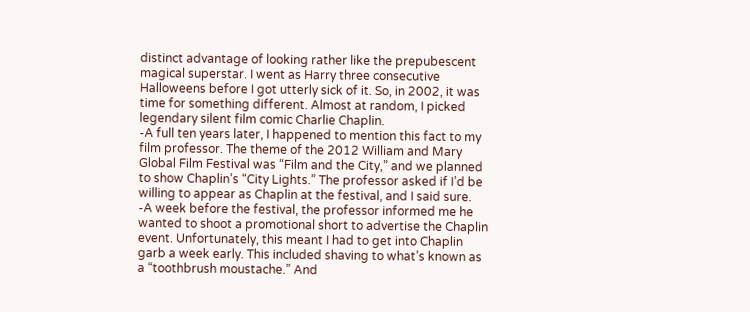distinct advantage of looking rather like the prepubescent magical superstar. I went as Harry three consecutive Halloweens before I got utterly sick of it. So, in 2002, it was time for something different. Almost at random, I picked legendary silent film comic Charlie Chaplin.
-A full ten years later, I happened to mention this fact to my film professor. The theme of the 2012 William and Mary Global Film Festival was “Film and the City,” and we planned to show Chaplin’s “City Lights.” The professor asked if I’d be willing to appear as Chaplin at the festival, and I said sure.
-A week before the festival, the professor informed me he wanted to shoot a promotional short to advertise the Chaplin event. Unfortunately, this meant I had to get into Chaplin garb a week early. This included shaving to what’s known as a “toothbrush moustache.” And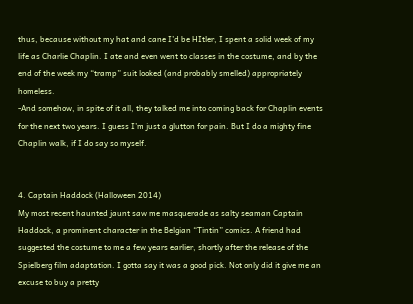thus, because without my hat and cane I’d be HItler, I spent a solid week of my life as Charlie Chaplin. I ate and even went to classes in the costume, and by the end of the week my “tramp” suit looked (and probably smelled) appropriately homeless.
-And somehow, in spite of it all, they talked me into coming back for Chaplin events for the next two years. I guess I’m just a glutton for pain. But I do a mighty fine Chaplin walk, if I do say so myself.


4. Captain Haddock (Halloween 2014)
My most recent haunted jaunt saw me masquerade as salty seaman Captain Haddock, a prominent character in the Belgian “Tintin” comics. A friend had suggested the costume to me a few years earlier, shortly after the release of the Spielberg film adaptation. I gotta say it was a good pick. Not only did it give me an excuse to buy a pretty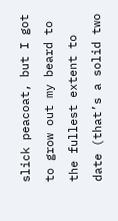slick peacoat, but I got to grow out my beard to the fullest extent to date (that’s a solid two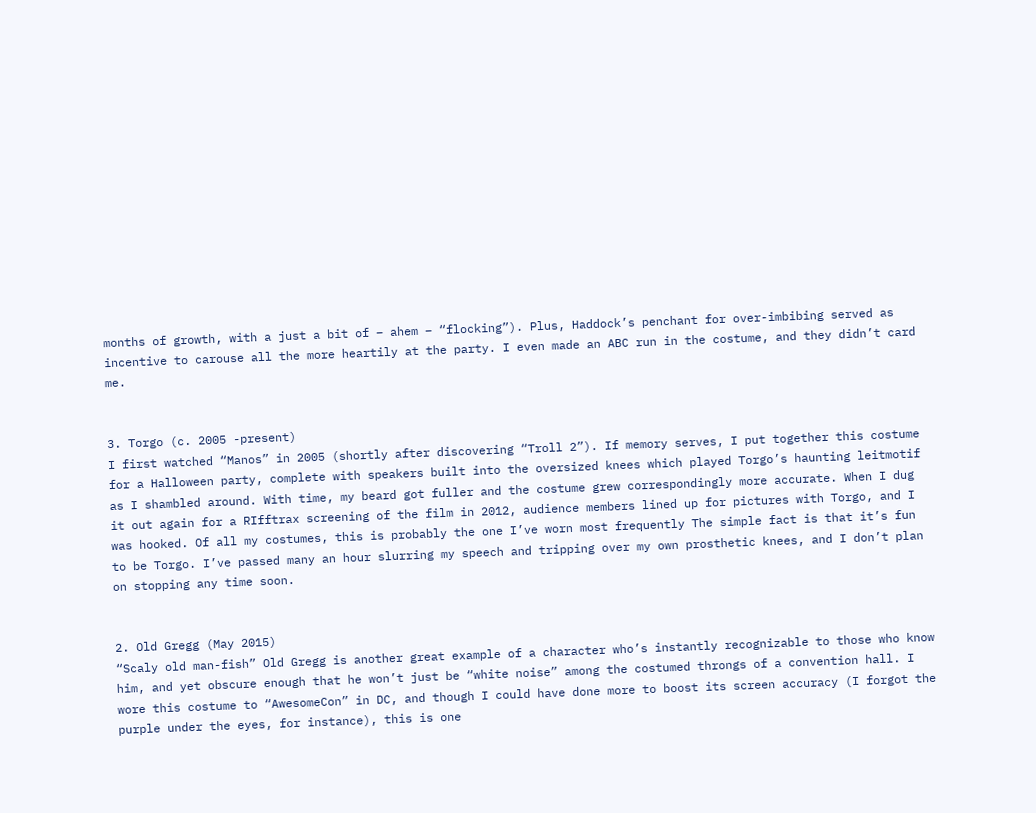months of growth, with a just a bit of – ahem – “flocking”). Plus, Haddock’s penchant for over-imbibing served as incentive to carouse all the more heartily at the party. I even made an ABC run in the costume, and they didn’t card me.


3. Torgo (c. 2005 -present)
I first watched “Manos” in 2005 (shortly after discovering “Troll 2”). If memory serves, I put together this costume for a Halloween party, complete with speakers built into the oversized knees which played Torgo’s haunting leitmotif as I shambled around. With time, my beard got fuller and the costume grew correspondingly more accurate. When I dug it out again for a RIfftrax screening of the film in 2012, audience members lined up for pictures with Torgo, and I was hooked. Of all my costumes, this is probably the one I’ve worn most frequently The simple fact is that it’s fun to be Torgo. I’ve passed many an hour slurring my speech and tripping over my own prosthetic knees, and I don’t plan on stopping any time soon.


2. Old Gregg (May 2015)
“Scaly old man-fish” Old Gregg is another great example of a character who’s instantly recognizable to those who know him, and yet obscure enough that he won’t just be “white noise” among the costumed throngs of a convention hall. I wore this costume to “AwesomeCon” in DC, and though I could have done more to boost its screen accuracy (I forgot the purple under the eyes, for instance), this is one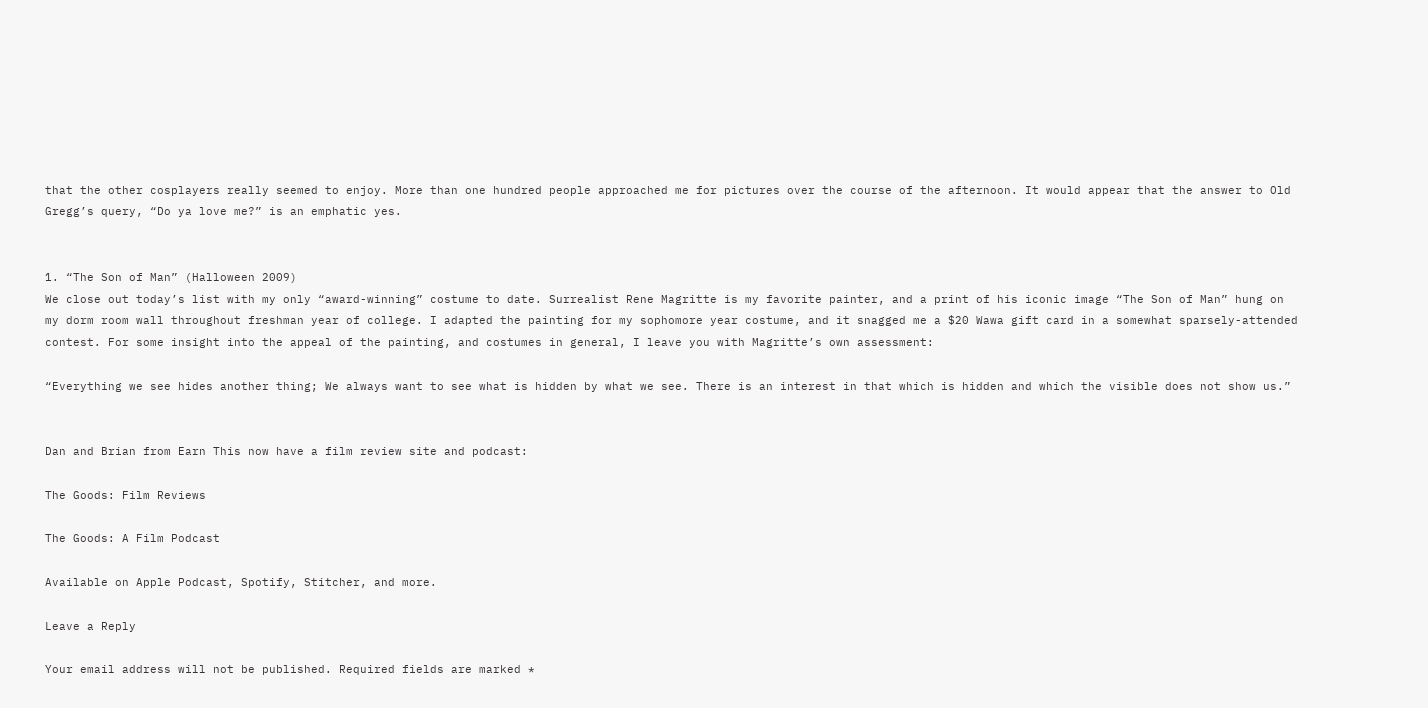that the other cosplayers really seemed to enjoy. More than one hundred people approached me for pictures over the course of the afternoon. It would appear that the answer to Old Gregg’s query, “Do ya love me?” is an emphatic yes.


1. “The Son of Man” (Halloween 2009)
We close out today’s list with my only “award-winning” costume to date. Surrealist Rene Magritte is my favorite painter, and a print of his iconic image “The Son of Man” hung on my dorm room wall throughout freshman year of college. I adapted the painting for my sophomore year costume, and it snagged me a $20 Wawa gift card in a somewhat sparsely-attended contest. For some insight into the appeal of the painting, and costumes in general, I leave you with Magritte’s own assessment:

“Everything we see hides another thing; We always want to see what is hidden by what we see. There is an interest in that which is hidden and which the visible does not show us.”


Dan and Brian from Earn This now have a film review site and podcast:

The Goods: Film Reviews

The Goods: A Film Podcast

Available on Apple Podcast, Spotify, Stitcher, and more.

Leave a Reply

Your email address will not be published. Required fields are marked *